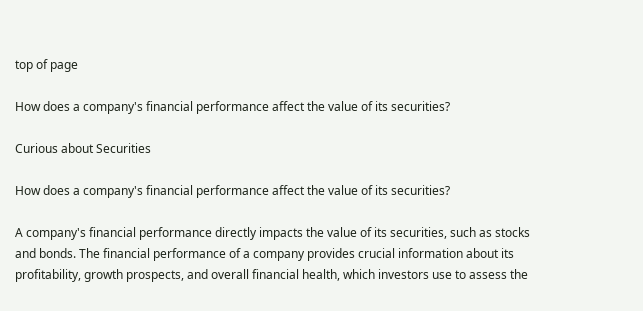top of page

How does a company's financial performance affect the value of its securities?

Curious about Securities

How does a company's financial performance affect the value of its securities?

A company's financial performance directly impacts the value of its securities, such as stocks and bonds. The financial performance of a company provides crucial information about its profitability, growth prospects, and overall financial health, which investors use to assess the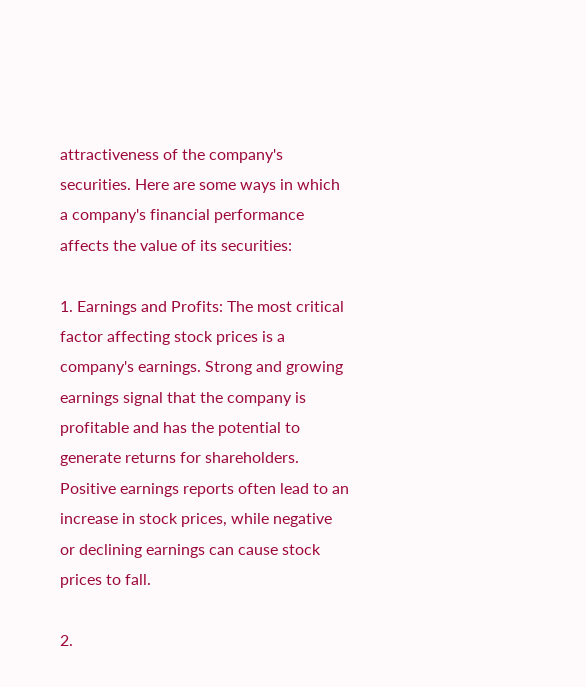attractiveness of the company's securities. Here are some ways in which a company's financial performance affects the value of its securities:

1. Earnings and Profits: The most critical factor affecting stock prices is a company's earnings. Strong and growing earnings signal that the company is profitable and has the potential to generate returns for shareholders. Positive earnings reports often lead to an increase in stock prices, while negative or declining earnings can cause stock prices to fall.

2.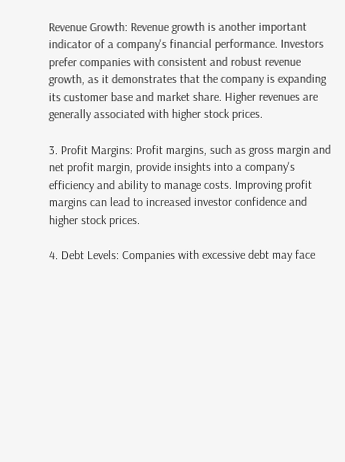Revenue Growth: Revenue growth is another important indicator of a company's financial performance. Investors prefer companies with consistent and robust revenue growth, as it demonstrates that the company is expanding its customer base and market share. Higher revenues are generally associated with higher stock prices.

3. Profit Margins: Profit margins, such as gross margin and net profit margin, provide insights into a company's efficiency and ability to manage costs. Improving profit margins can lead to increased investor confidence and higher stock prices.

4. Debt Levels: Companies with excessive debt may face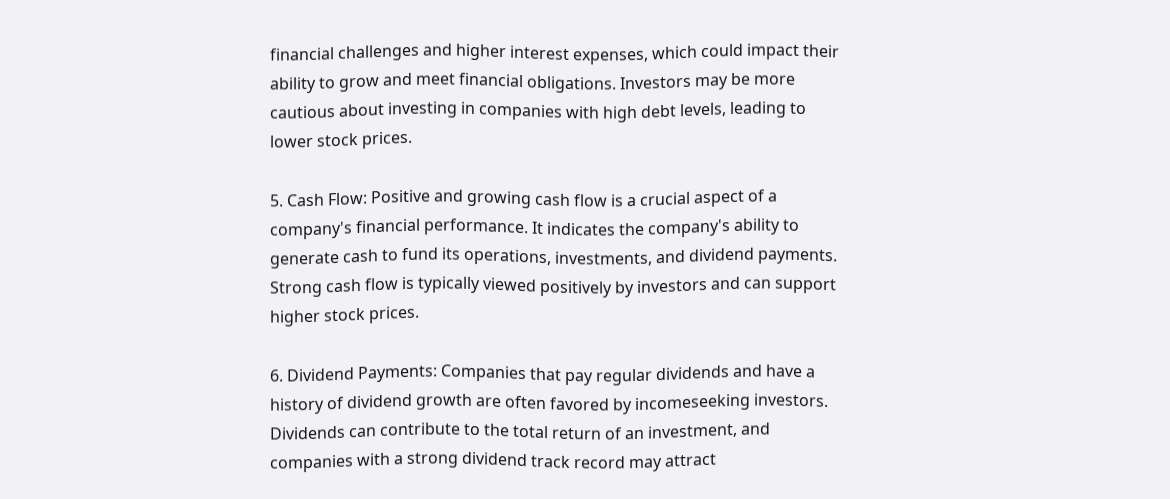financial challenges and higher interest expenses, which could impact their ability to grow and meet financial obligations. Investors may be more cautious about investing in companies with high debt levels, leading to lower stock prices.

5. Cash Flow: Positive and growing cash flow is a crucial aspect of a company's financial performance. It indicates the company's ability to generate cash to fund its operations, investments, and dividend payments. Strong cash flow is typically viewed positively by investors and can support higher stock prices.

6. Dividend Payments: Companies that pay regular dividends and have a history of dividend growth are often favored by incomeseeking investors. Dividends can contribute to the total return of an investment, and companies with a strong dividend track record may attract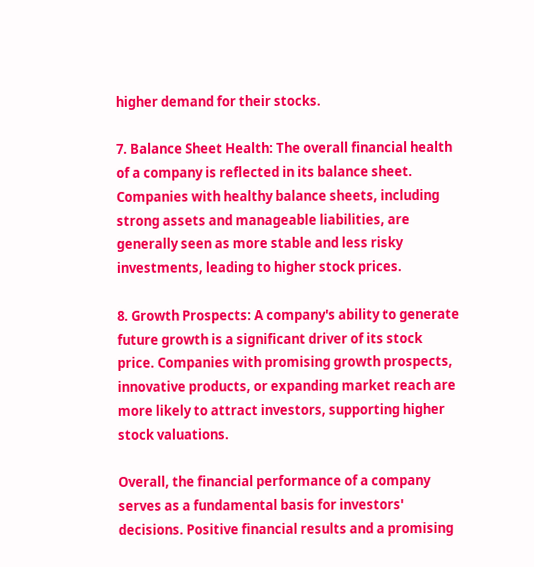higher demand for their stocks.

7. Balance Sheet Health: The overall financial health of a company is reflected in its balance sheet. Companies with healthy balance sheets, including strong assets and manageable liabilities, are generally seen as more stable and less risky investments, leading to higher stock prices.

8. Growth Prospects: A company's ability to generate future growth is a significant driver of its stock price. Companies with promising growth prospects, innovative products, or expanding market reach are more likely to attract investors, supporting higher stock valuations.

Overall, the financial performance of a company serves as a fundamental basis for investors' decisions. Positive financial results and a promising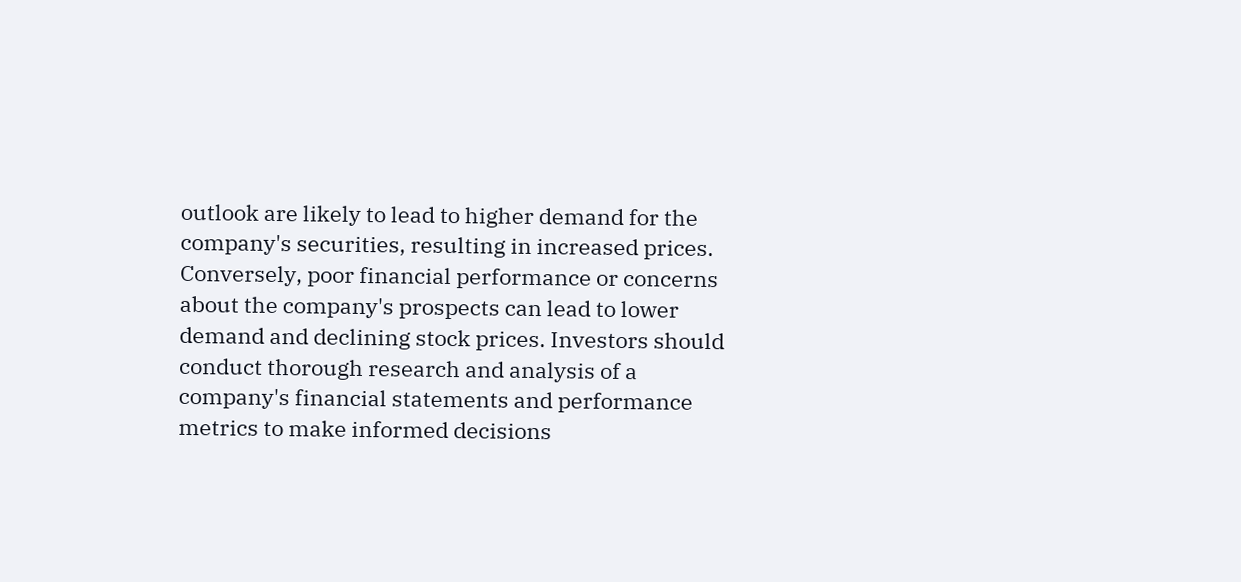outlook are likely to lead to higher demand for the company's securities, resulting in increased prices. Conversely, poor financial performance or concerns about the company's prospects can lead to lower demand and declining stock prices. Investors should conduct thorough research and analysis of a company's financial statements and performance metrics to make informed decisions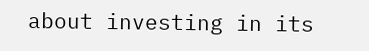about investing in its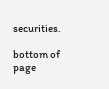securities.

bottom of page